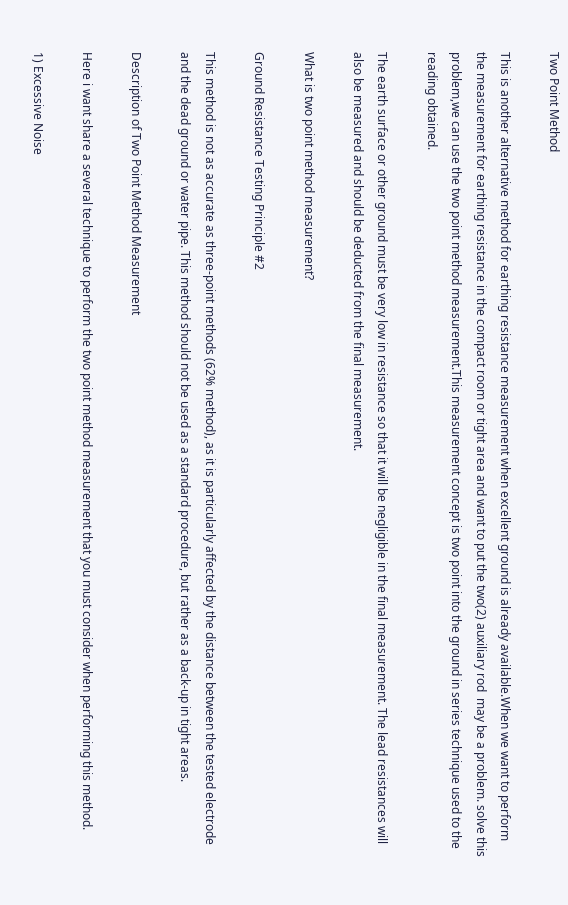Two Point Method

This is another alternative method for earthing resistance measurement when excellent ground is already available.When we want to perform the measurement for earthing resistance in the compact room or tight area and want to put the two(2) auxiliary rod  may be a problem. solve this problem,we can use the two point method measurement.This measurement concept is two point into the ground in series technique used to the reading obtained.

The earth surface or other ground must be very low in resistance so that it will be negligible in the final measurement. The lead resistances will also be measured and should be deducted from the final measurement.

What is two point method measurement?

Ground Resistance Testing Principle #2

This method is not as accurate as three-point methods (62% method), as it is particularly affected by the distance between the tested electrode and the dead ground or water pipe. This method should not be used as a standard procedure, but rather as a back-up in tight areas.

Description of Two Point Method Measurement

Here i want share a several technique to perform the two point method measurement that you must consider when performing this method.

1) Excessive Noise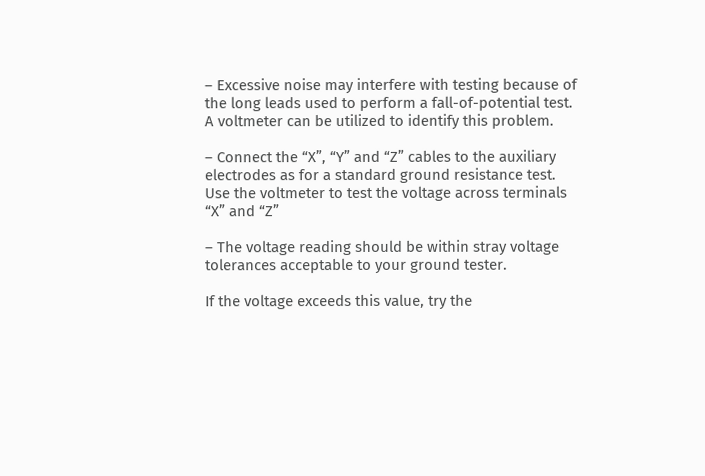– Excessive noise may interfere with testing because of the long leads used to perform a fall-of-potential test. A voltmeter can be utilized to identify this problem.

– Connect the “X”, “Y” and “Z” cables to the auxiliary electrodes as for a standard ground resistance test. Use the voltmeter to test the voltage across terminals “X” and “Z”

– The voltage reading should be within stray voltage tolerances acceptable to your ground tester.

If the voltage exceeds this value, try the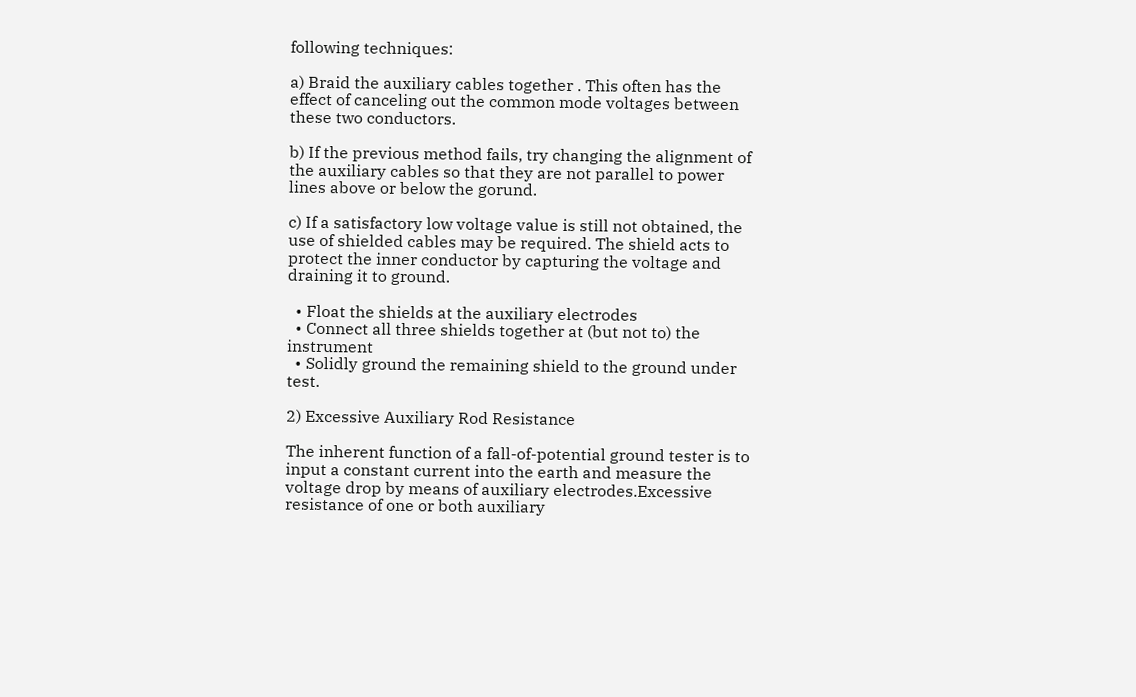following techniques:

a) Braid the auxiliary cables together . This often has the effect of canceling out the common mode voltages between these two conductors.

b) If the previous method fails, try changing the alignment of the auxiliary cables so that they are not parallel to power lines above or below the gorund.

c) If a satisfactory low voltage value is still not obtained, the use of shielded cables may be required. The shield acts to protect the inner conductor by capturing the voltage and draining it to ground.

  • Float the shields at the auxiliary electrodes
  • Connect all three shields together at (but not to) the instrument
  • Solidly ground the remaining shield to the ground under test.

2) Excessive Auxiliary Rod Resistance

The inherent function of a fall-of-potential ground tester is to input a constant current into the earth and measure the voltage drop by means of auxiliary electrodes.Excessive resistance of one or both auxiliary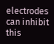electrodes can inhibit this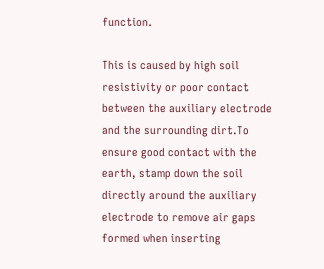function.

This is caused by high soil resistivity or poor contact between the auxiliary electrode and the surrounding dirt.To ensure good contact with the earth, stamp down the soil directly around the auxiliary electrode to remove air gaps formed when inserting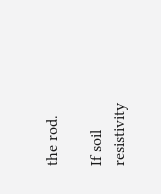the rod.

If soil resistivity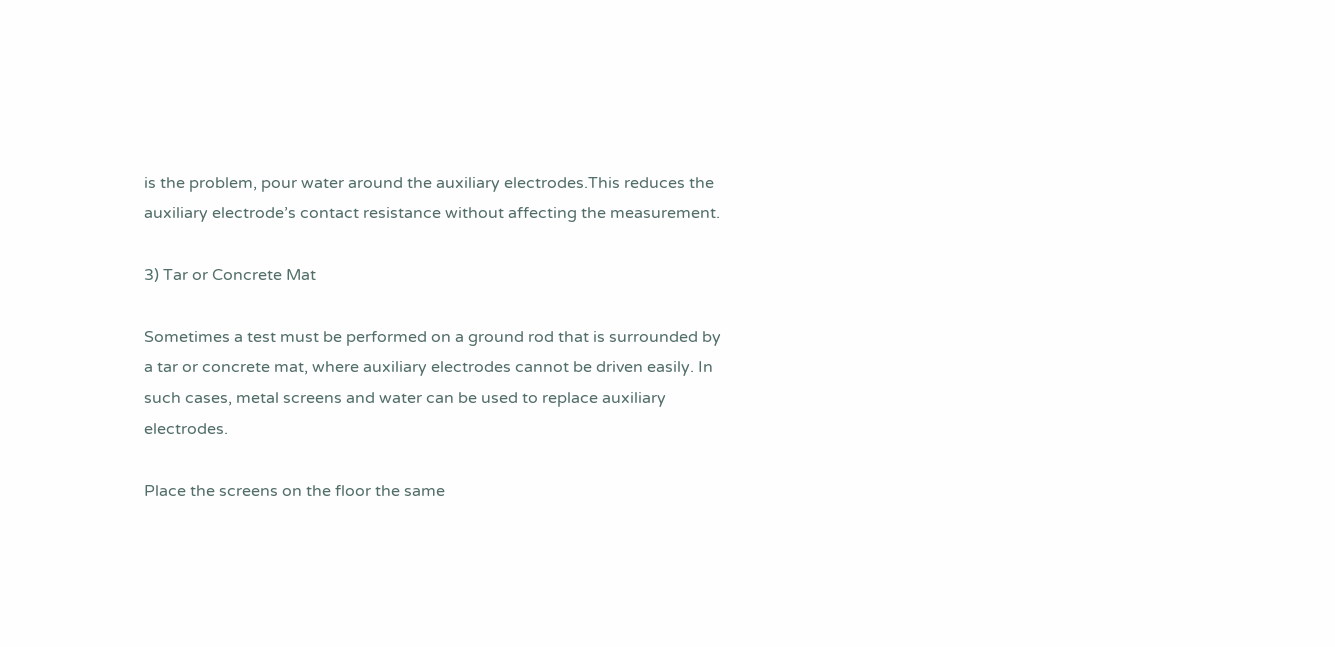is the problem, pour water around the auxiliary electrodes.This reduces the auxiliary electrode’s contact resistance without affecting the measurement.

3) Tar or Concrete Mat

Sometimes a test must be performed on a ground rod that is surrounded by a tar or concrete mat, where auxiliary electrodes cannot be driven easily. In such cases, metal screens and water can be used to replace auxiliary electrodes.

Place the screens on the floor the same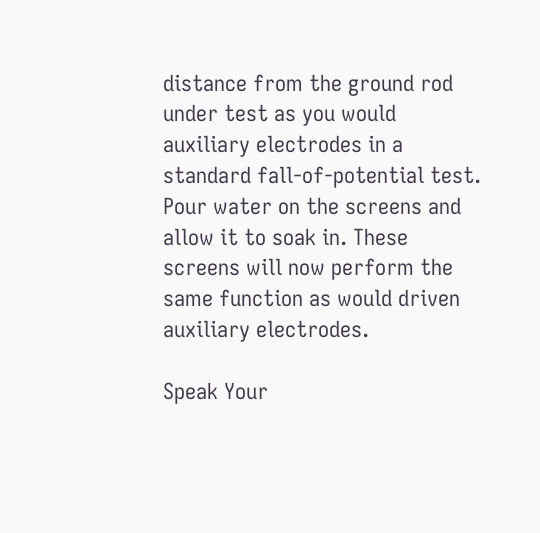distance from the ground rod under test as you would auxiliary electrodes in a standard fall-of-potential test. Pour water on the screens and allow it to soak in. These screens will now perform the same function as would driven auxiliary electrodes.

Speak Your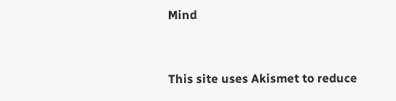Mind


This site uses Akismet to reduce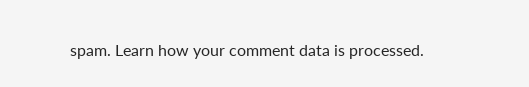spam. Learn how your comment data is processed.